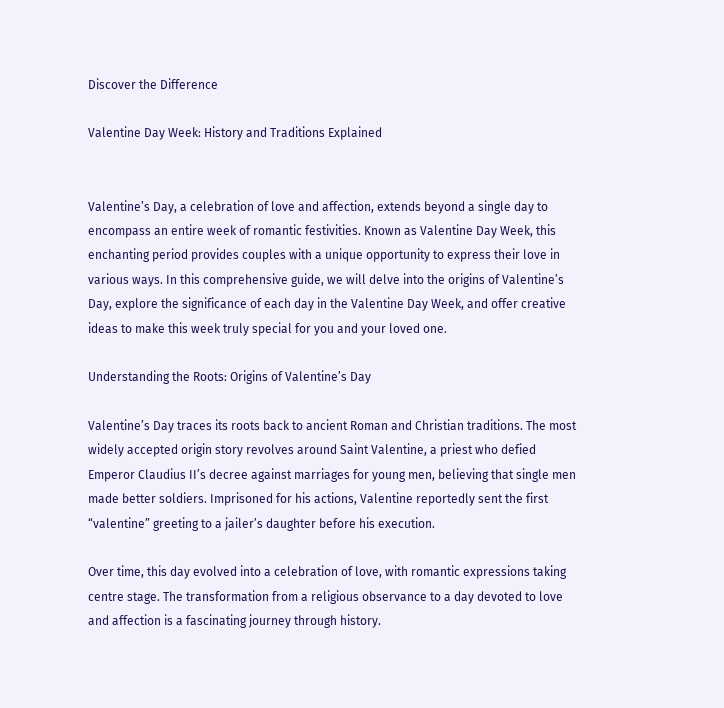Discover the Difference

Valentine Day Week: History and Traditions Explained


Valentine’s Day, a celebration of love and affection, extends beyond a single day to encompass an entire week of romantic festivities. Known as Valentine Day Week, this enchanting period provides couples with a unique opportunity to express their love in various ways. In this comprehensive guide, we will delve into the origins of Valentine’s Day, explore the significance of each day in the Valentine Day Week, and offer creative ideas to make this week truly special for you and your loved one.

Understanding the Roots: Origins of Valentine’s Day

Valentine’s Day traces its roots back to ancient Roman and Christian traditions. The most widely accepted origin story revolves around Saint Valentine, a priest who defied Emperor Claudius II’s decree against marriages for young men, believing that single men made better soldiers. Imprisoned for his actions, Valentine reportedly sent the first “valentine” greeting to a jailer’s daughter before his execution.

Over time, this day evolved into a celebration of love, with romantic expressions taking centre stage. The transformation from a religious observance to a day devoted to love and affection is a fascinating journey through history.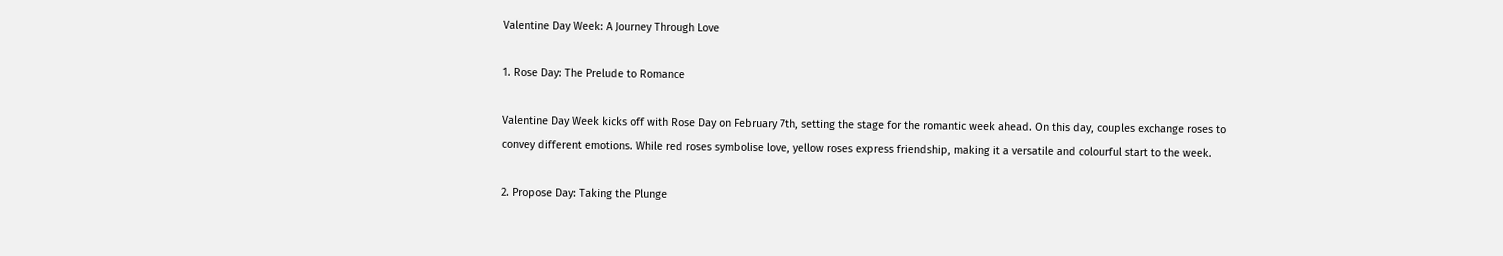Valentine Day Week: A Journey Through Love

1. Rose Day: The Prelude to Romance

Valentine Day Week kicks off with Rose Day on February 7th, setting the stage for the romantic week ahead. On this day, couples exchange roses to convey different emotions. While red roses symbolise love, yellow roses express friendship, making it a versatile and colourful start to the week.

2. Propose Day: Taking the Plunge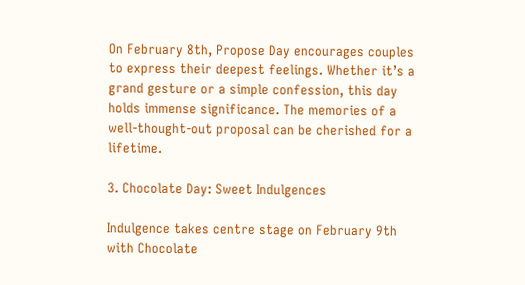On February 8th, Propose Day encourages couples to express their deepest feelings. Whether it’s a grand gesture or a simple confession, this day holds immense significance. The memories of a well-thought-out proposal can be cherished for a lifetime.

3. Chocolate Day: Sweet Indulgences

Indulgence takes centre stage on February 9th with Chocolate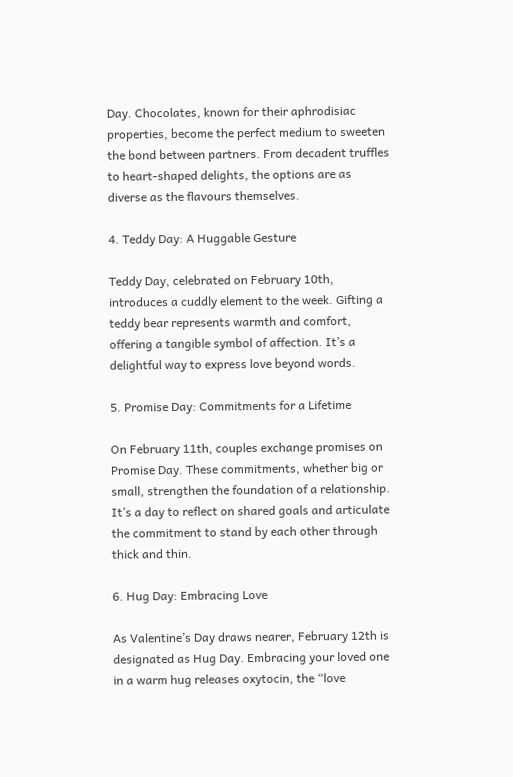Day. Chocolates, known for their aphrodisiac properties, become the perfect medium to sweeten the bond between partners. From decadent truffles to heart-shaped delights, the options are as diverse as the flavours themselves.

4. Teddy Day: A Huggable Gesture

Teddy Day, celebrated on February 10th, introduces a cuddly element to the week. Gifting a teddy bear represents warmth and comfort, offering a tangible symbol of affection. It’s a delightful way to express love beyond words.

5. Promise Day: Commitments for a Lifetime

On February 11th, couples exchange promises on Promise Day. These commitments, whether big or small, strengthen the foundation of a relationship. It’s a day to reflect on shared goals and articulate the commitment to stand by each other through thick and thin.

6. Hug Day: Embracing Love

As Valentine’s Day draws nearer, February 12th is designated as Hug Day. Embracing your loved one in a warm hug releases oxytocin, the “love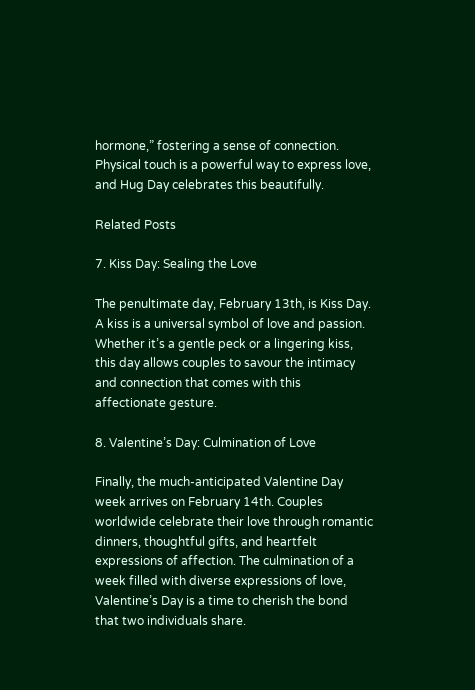hormone,” fostering a sense of connection. Physical touch is a powerful way to express love, and Hug Day celebrates this beautifully.

Related Posts

7. Kiss Day: Sealing the Love

The penultimate day, February 13th, is Kiss Day. A kiss is a universal symbol of love and passion. Whether it’s a gentle peck or a lingering kiss, this day allows couples to savour the intimacy and connection that comes with this affectionate gesture.

8. Valentine’s Day: Culmination of Love

Finally, the much-anticipated Valentine Day week arrives on February 14th. Couples worldwide celebrate their love through romantic dinners, thoughtful gifts, and heartfelt expressions of affection. The culmination of a week filled with diverse expressions of love, Valentine’s Day is a time to cherish the bond that two individuals share.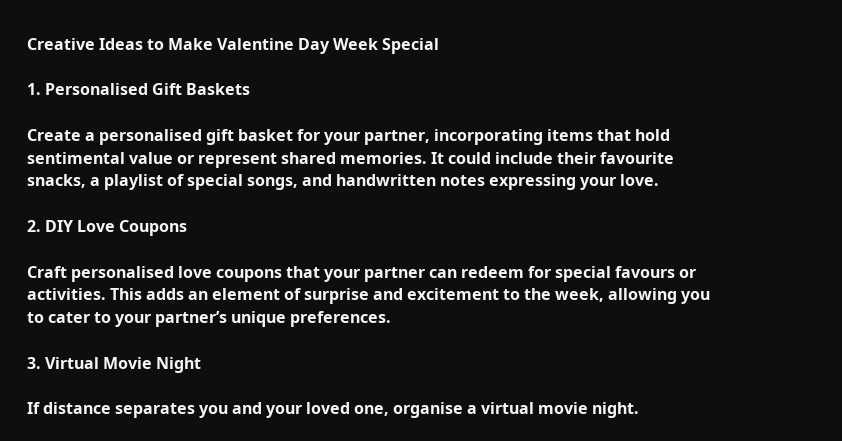Creative Ideas to Make Valentine Day Week Special

1. Personalised Gift Baskets

Create a personalised gift basket for your partner, incorporating items that hold sentimental value or represent shared memories. It could include their favourite snacks, a playlist of special songs, and handwritten notes expressing your love.

2. DIY Love Coupons

Craft personalised love coupons that your partner can redeem for special favours or activities. This adds an element of surprise and excitement to the week, allowing you to cater to your partner’s unique preferences.

3. Virtual Movie Night

If distance separates you and your loved one, organise a virtual movie night.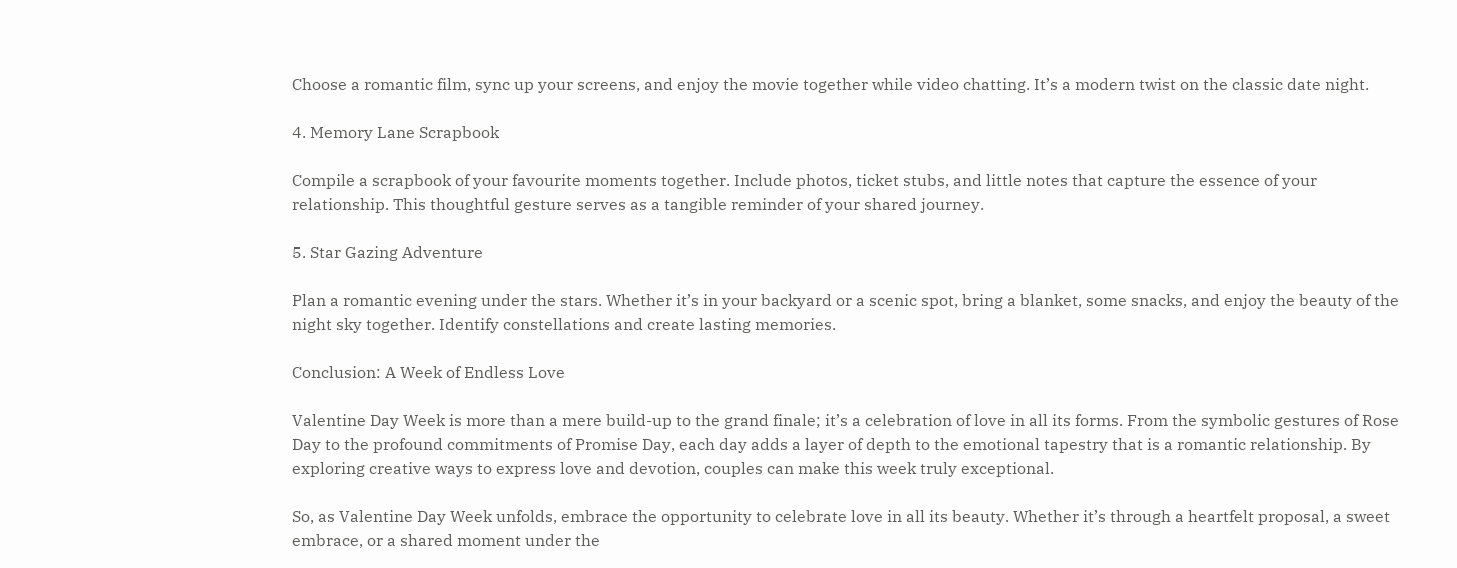Choose a romantic film, sync up your screens, and enjoy the movie together while video chatting. It’s a modern twist on the classic date night.

4. Memory Lane Scrapbook

Compile a scrapbook of your favourite moments together. Include photos, ticket stubs, and little notes that capture the essence of your relationship. This thoughtful gesture serves as a tangible reminder of your shared journey.

5. Star Gazing Adventure

Plan a romantic evening under the stars. Whether it’s in your backyard or a scenic spot, bring a blanket, some snacks, and enjoy the beauty of the night sky together. Identify constellations and create lasting memories.

Conclusion: A Week of Endless Love

Valentine Day Week is more than a mere build-up to the grand finale; it’s a celebration of love in all its forms. From the symbolic gestures of Rose Day to the profound commitments of Promise Day, each day adds a layer of depth to the emotional tapestry that is a romantic relationship. By exploring creative ways to express love and devotion, couples can make this week truly exceptional.

So, as Valentine Day Week unfolds, embrace the opportunity to celebrate love in all its beauty. Whether it’s through a heartfelt proposal, a sweet embrace, or a shared moment under the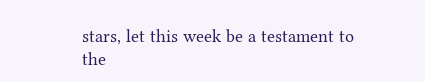stars, let this week be a testament to the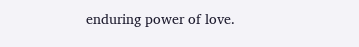enduring power of love.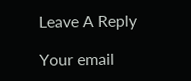Leave A Reply

Your email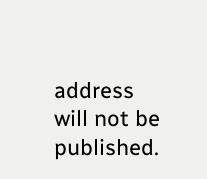address will not be published.